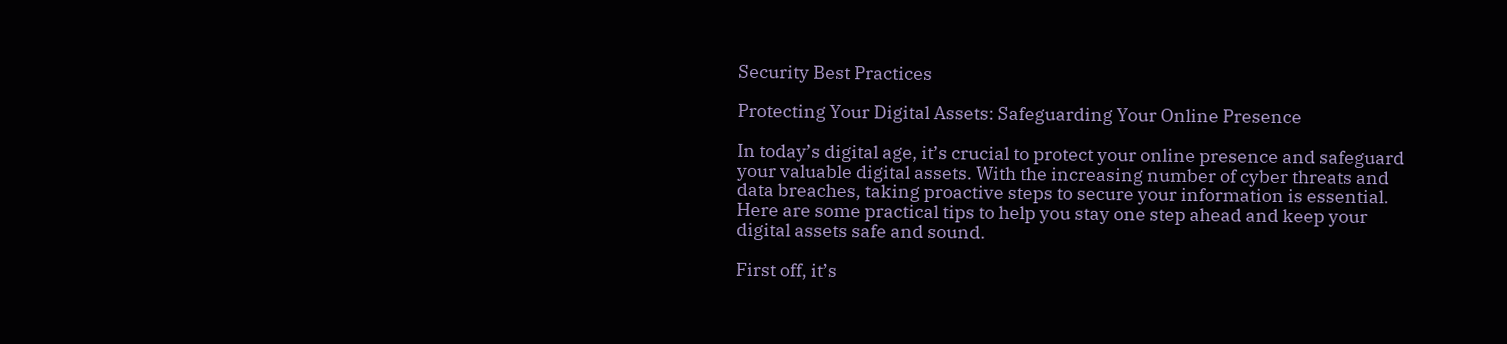Security Best Practices

Protecting Your Digital Assets: Safeguarding Your Online Presence

In today’s digital age, it’s crucial to protect your online presence and safeguard your valuable digital assets. With the increasing number of cyber threats and data breaches, taking proactive steps to secure your information is essential. Here are some practical tips to help you stay one step ahead and keep your digital assets safe and sound.

First off, it’s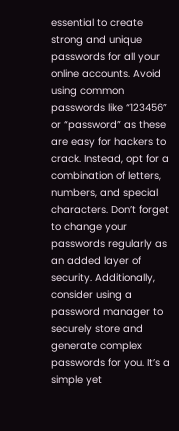essential to create strong and unique passwords for all your online accounts. Avoid using common passwords like “123456” or “password” as these are easy for hackers to crack. Instead, opt for a combination of letters, numbers, and special characters. Don’t forget to change your passwords regularly as an added layer of security. Additionally, consider using a password manager to securely store and generate complex passwords for you. It’s a simple yet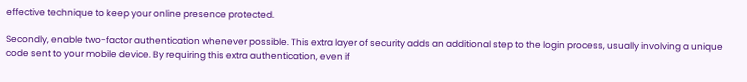effective technique to keep your online presence protected.

Secondly, enable two-factor authentication whenever possible. This extra layer of security adds an additional step to the login process, usually involving a unique code sent to your mobile device. By requiring this extra authentication, even if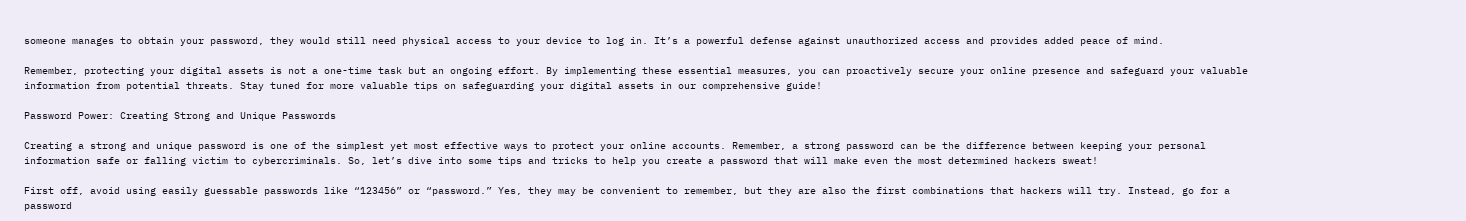someone manages to obtain your password, they would still need physical access to your device to log in. It’s a powerful defense against unauthorized access and provides added peace of mind.

Remember, protecting your digital assets is not a one-time task but an ongoing effort. By implementing these essential measures, you can proactively secure your online presence and safeguard your valuable information from potential threats. Stay tuned for more valuable tips on safeguarding your digital assets in our comprehensive guide!

Password Power: Creating Strong and Unique Passwords

Creating a strong and unique password is one of the simplest yet most effective ways to protect your online accounts. Remember, a strong password can be the difference between keeping your personal information safe or falling victim to cybercriminals. So, let’s dive into some tips and tricks to help you create a password that will make even the most determined hackers sweat!

First off, avoid using easily guessable passwords like “123456” or “password.” Yes, they may be convenient to remember, but they are also the first combinations that hackers will try. Instead, go for a password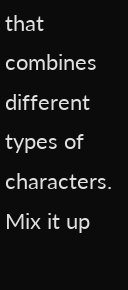that combines different types of characters. Mix it up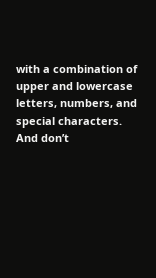with a combination of upper and lowercase letters, numbers, and special characters. And don’t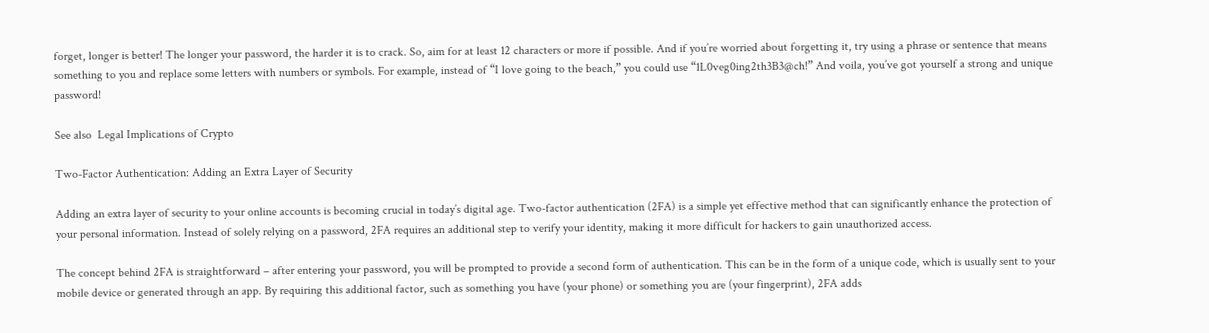forget, longer is better! The longer your password, the harder it is to crack. So, aim for at least 12 characters or more if possible. And if you’re worried about forgetting it, try using a phrase or sentence that means something to you and replace some letters with numbers or symbols. For example, instead of “I love going to the beach,” you could use “1L0veg0ing2th3B3@ch!” And voila, you’ve got yourself a strong and unique password!

See also  Legal Implications of Crypto

Two-Factor Authentication: Adding an Extra Layer of Security

Adding an extra layer of security to your online accounts is becoming crucial in today’s digital age. Two-factor authentication (2FA) is a simple yet effective method that can significantly enhance the protection of your personal information. Instead of solely relying on a password, 2FA requires an additional step to verify your identity, making it more difficult for hackers to gain unauthorized access.

The concept behind 2FA is straightforward – after entering your password, you will be prompted to provide a second form of authentication. This can be in the form of a unique code, which is usually sent to your mobile device or generated through an app. By requiring this additional factor, such as something you have (your phone) or something you are (your fingerprint), 2FA adds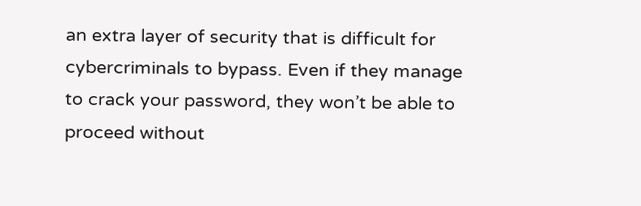an extra layer of security that is difficult for cybercriminals to bypass. Even if they manage to crack your password, they won’t be able to proceed without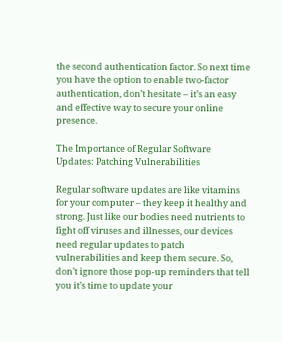the second authentication factor. So next time you have the option to enable two-factor authentication, don’t hesitate – it’s an easy and effective way to secure your online presence.

The Importance of Regular Software Updates: Patching Vulnerabilities

Regular software updates are like vitamins for your computer – they keep it healthy and strong. Just like our bodies need nutrients to fight off viruses and illnesses, our devices need regular updates to patch vulnerabilities and keep them secure. So, don’t ignore those pop-up reminders that tell you it’s time to update your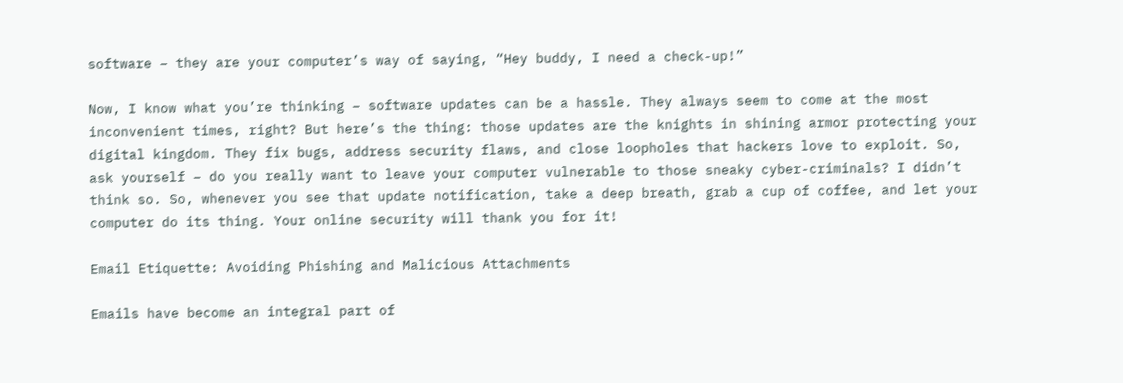software – they are your computer’s way of saying, “Hey buddy, I need a check-up!”

Now, I know what you’re thinking – software updates can be a hassle. They always seem to come at the most inconvenient times, right? But here’s the thing: those updates are the knights in shining armor protecting your digital kingdom. They fix bugs, address security flaws, and close loopholes that hackers love to exploit. So, ask yourself – do you really want to leave your computer vulnerable to those sneaky cyber-criminals? I didn’t think so. So, whenever you see that update notification, take a deep breath, grab a cup of coffee, and let your computer do its thing. Your online security will thank you for it!

Email Etiquette: Avoiding Phishing and Malicious Attachments

Emails have become an integral part of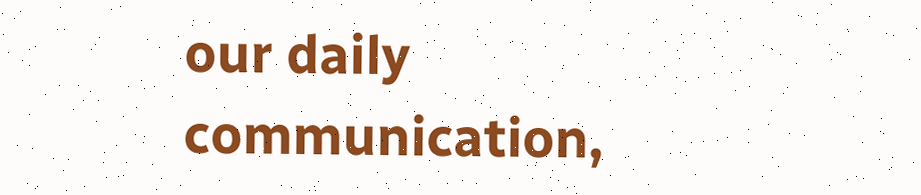our daily communication,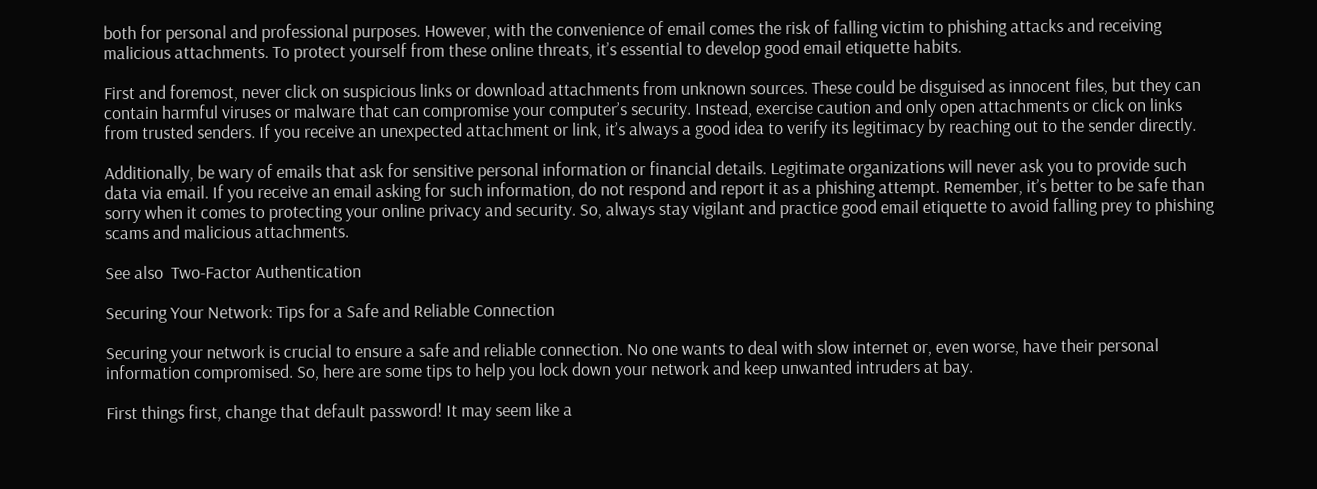both for personal and professional purposes. However, with the convenience of email comes the risk of falling victim to phishing attacks and receiving malicious attachments. To protect yourself from these online threats, it’s essential to develop good email etiquette habits.

First and foremost, never click on suspicious links or download attachments from unknown sources. These could be disguised as innocent files, but they can contain harmful viruses or malware that can compromise your computer’s security. Instead, exercise caution and only open attachments or click on links from trusted senders. If you receive an unexpected attachment or link, it’s always a good idea to verify its legitimacy by reaching out to the sender directly.

Additionally, be wary of emails that ask for sensitive personal information or financial details. Legitimate organizations will never ask you to provide such data via email. If you receive an email asking for such information, do not respond and report it as a phishing attempt. Remember, it’s better to be safe than sorry when it comes to protecting your online privacy and security. So, always stay vigilant and practice good email etiquette to avoid falling prey to phishing scams and malicious attachments.

See also  Two-Factor Authentication

Securing Your Network: Tips for a Safe and Reliable Connection

Securing your network is crucial to ensure a safe and reliable connection. No one wants to deal with slow internet or, even worse, have their personal information compromised. So, here are some tips to help you lock down your network and keep unwanted intruders at bay.

First things first, change that default password! It may seem like a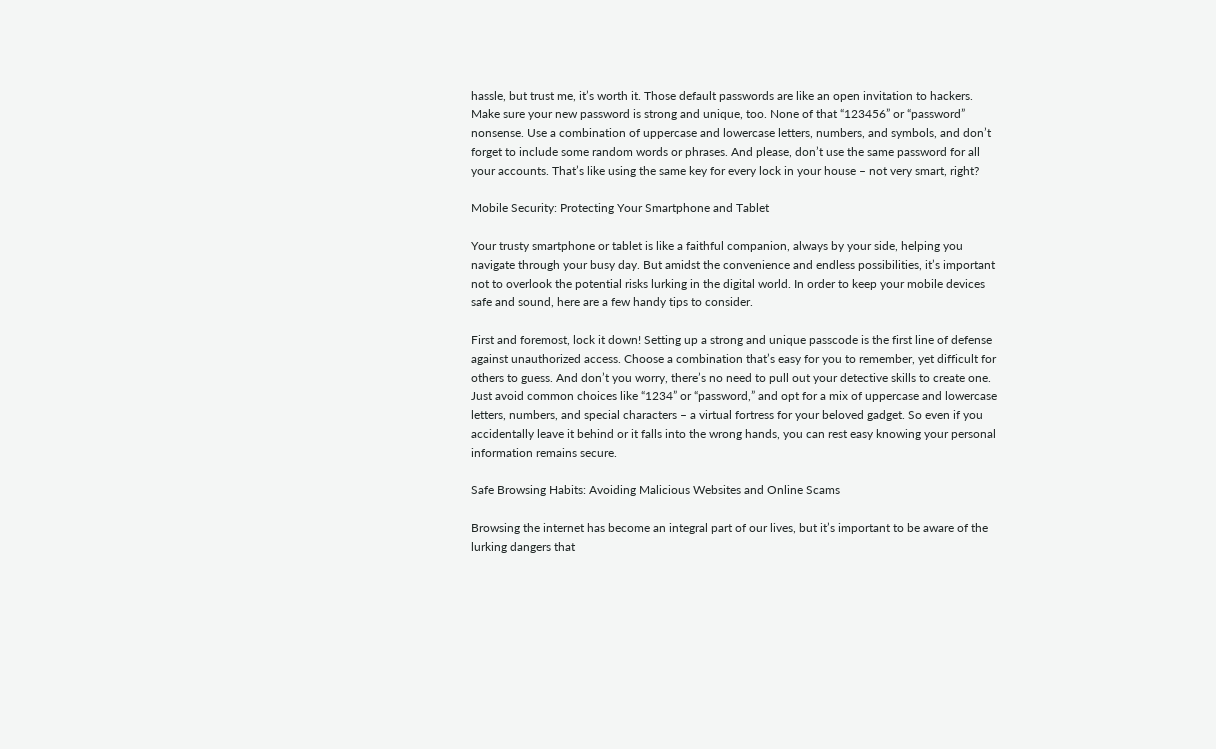hassle, but trust me, it’s worth it. Those default passwords are like an open invitation to hackers. Make sure your new password is strong and unique, too. None of that “123456” or “password” nonsense. Use a combination of uppercase and lowercase letters, numbers, and symbols, and don’t forget to include some random words or phrases. And please, don’t use the same password for all your accounts. That’s like using the same key for every lock in your house – not very smart, right?

Mobile Security: Protecting Your Smartphone and Tablet

Your trusty smartphone or tablet is like a faithful companion, always by your side, helping you navigate through your busy day. But amidst the convenience and endless possibilities, it’s important not to overlook the potential risks lurking in the digital world. In order to keep your mobile devices safe and sound, here are a few handy tips to consider.

First and foremost, lock it down! Setting up a strong and unique passcode is the first line of defense against unauthorized access. Choose a combination that’s easy for you to remember, yet difficult for others to guess. And don’t you worry, there’s no need to pull out your detective skills to create one. Just avoid common choices like “1234” or “password,” and opt for a mix of uppercase and lowercase letters, numbers, and special characters – a virtual fortress for your beloved gadget. So even if you accidentally leave it behind or it falls into the wrong hands, you can rest easy knowing your personal information remains secure.

Safe Browsing Habits: Avoiding Malicious Websites and Online Scams

Browsing the internet has become an integral part of our lives, but it’s important to be aware of the lurking dangers that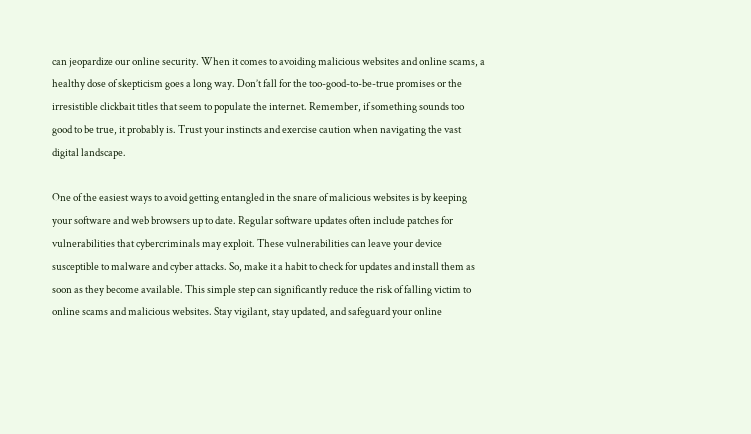can jeopardize our online security. When it comes to avoiding malicious websites and online scams, a healthy dose of skepticism goes a long way. Don’t fall for the too-good-to-be-true promises or the irresistible clickbait titles that seem to populate the internet. Remember, if something sounds too good to be true, it probably is. Trust your instincts and exercise caution when navigating the vast digital landscape.

One of the easiest ways to avoid getting entangled in the snare of malicious websites is by keeping your software and web browsers up to date. Regular software updates often include patches for vulnerabilities that cybercriminals may exploit. These vulnerabilities can leave your device susceptible to malware and cyber attacks. So, make it a habit to check for updates and install them as soon as they become available. This simple step can significantly reduce the risk of falling victim to online scams and malicious websites. Stay vigilant, stay updated, and safeguard your online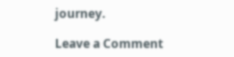journey.

Leave a Comment